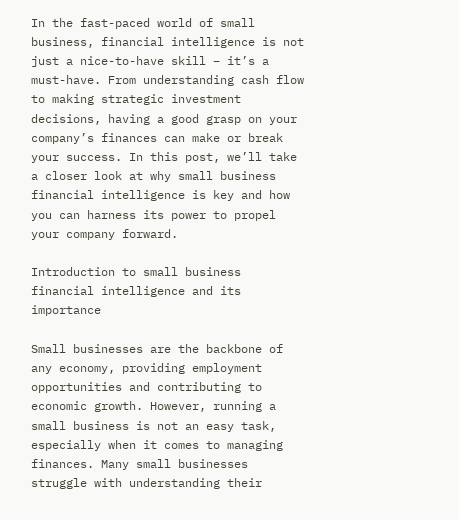In the fast-paced world of small business, financial intelligence is not just a nice-to-have skill – it’s a must-have. From understanding cash flow to making strategic investment decisions, having a good grasp on your company’s finances can make or break your success. In this post, we’ll take a closer look at why small business financial intelligence is key and how you can harness its power to propel your company forward.

Introduction to small business financial intelligence and its importance

Small businesses are the backbone of any economy, providing employment opportunities and contributing to economic growth. However, running a small business is not an easy task, especially when it comes to managing finances. Many small businesses struggle with understanding their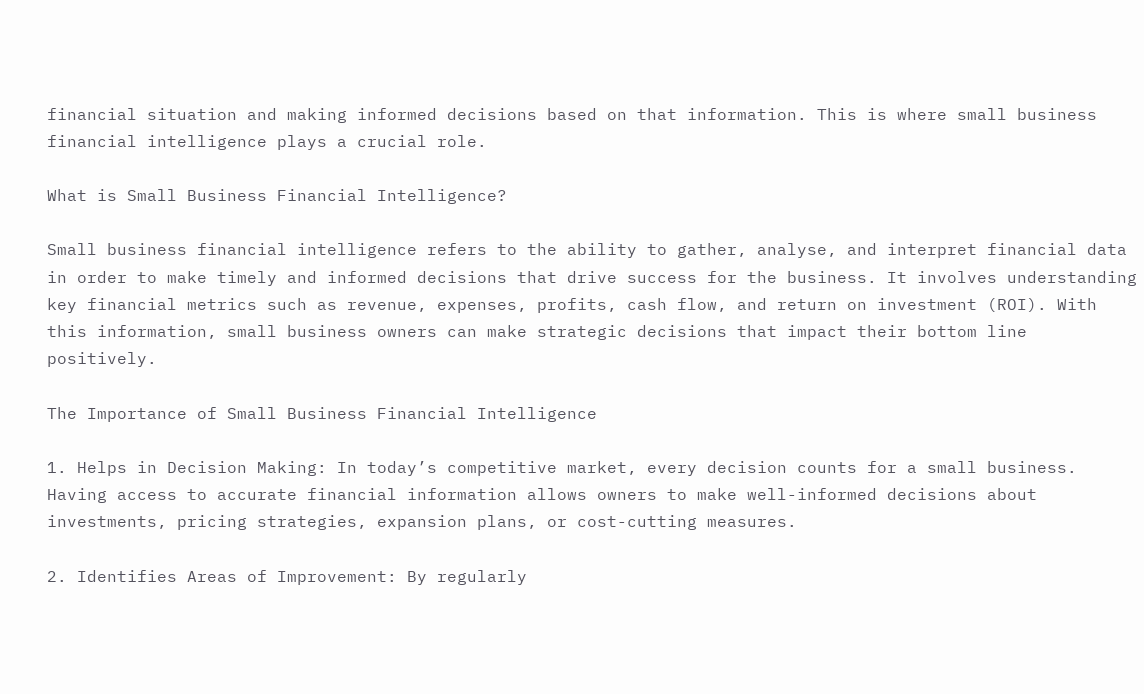financial situation and making informed decisions based on that information. This is where small business financial intelligence plays a crucial role.

What is Small Business Financial Intelligence?

Small business financial intelligence refers to the ability to gather, analyse, and interpret financial data in order to make timely and informed decisions that drive success for the business. It involves understanding key financial metrics such as revenue, expenses, profits, cash flow, and return on investment (ROI). With this information, small business owners can make strategic decisions that impact their bottom line positively.

The Importance of Small Business Financial Intelligence

1. Helps in Decision Making: In today’s competitive market, every decision counts for a small business. Having access to accurate financial information allows owners to make well-informed decisions about investments, pricing strategies, expansion plans, or cost-cutting measures.

2. Identifies Areas of Improvement: By regularly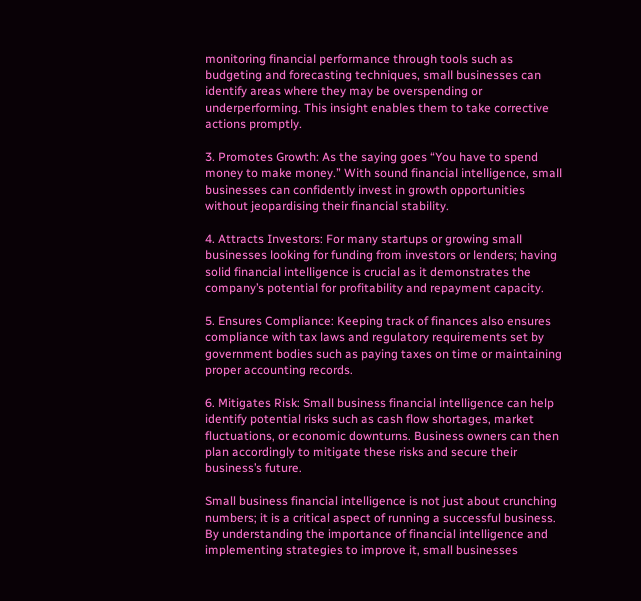monitoring financial performance through tools such as budgeting and forecasting techniques, small businesses can identify areas where they may be overspending or underperforming. This insight enables them to take corrective actions promptly.

3. Promotes Growth: As the saying goes “You have to spend money to make money.” With sound financial intelligence, small businesses can confidently invest in growth opportunities without jeopardising their financial stability.

4. Attracts Investors: For many startups or growing small businesses looking for funding from investors or lenders; having solid financial intelligence is crucial as it demonstrates the company’s potential for profitability and repayment capacity.

5. Ensures Compliance: Keeping track of finances also ensures compliance with tax laws and regulatory requirements set by government bodies such as paying taxes on time or maintaining proper accounting records.

6. Mitigates Risk: Small business financial intelligence can help identify potential risks such as cash flow shortages, market fluctuations, or economic downturns. Business owners can then plan accordingly to mitigate these risks and secure their business’s future.

Small business financial intelligence is not just about crunching numbers; it is a critical aspect of running a successful business. By understanding the importance of financial intelligence and implementing strategies to improve it, small businesses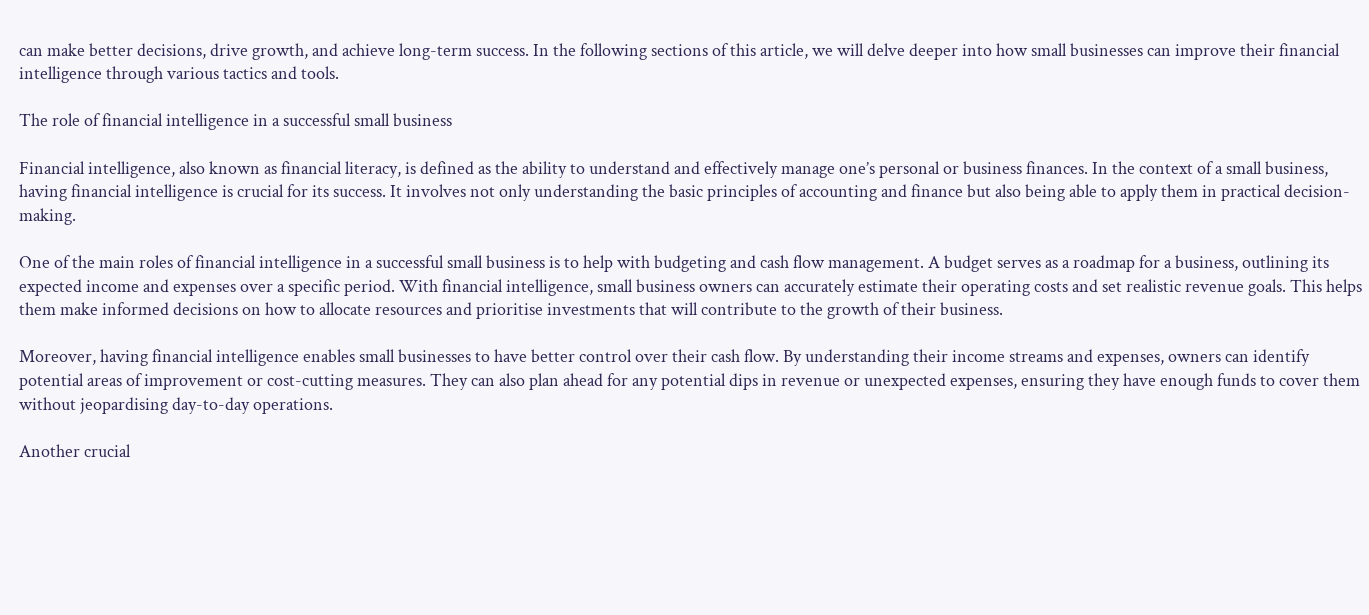can make better decisions, drive growth, and achieve long-term success. In the following sections of this article, we will delve deeper into how small businesses can improve their financial intelligence through various tactics and tools.

The role of financial intelligence in a successful small business

Financial intelligence, also known as financial literacy, is defined as the ability to understand and effectively manage one’s personal or business finances. In the context of a small business, having financial intelligence is crucial for its success. It involves not only understanding the basic principles of accounting and finance but also being able to apply them in practical decision-making.

One of the main roles of financial intelligence in a successful small business is to help with budgeting and cash flow management. A budget serves as a roadmap for a business, outlining its expected income and expenses over a specific period. With financial intelligence, small business owners can accurately estimate their operating costs and set realistic revenue goals. This helps them make informed decisions on how to allocate resources and prioritise investments that will contribute to the growth of their business.

Moreover, having financial intelligence enables small businesses to have better control over their cash flow. By understanding their income streams and expenses, owners can identify potential areas of improvement or cost-cutting measures. They can also plan ahead for any potential dips in revenue or unexpected expenses, ensuring they have enough funds to cover them without jeopardising day-to-day operations.

Another crucial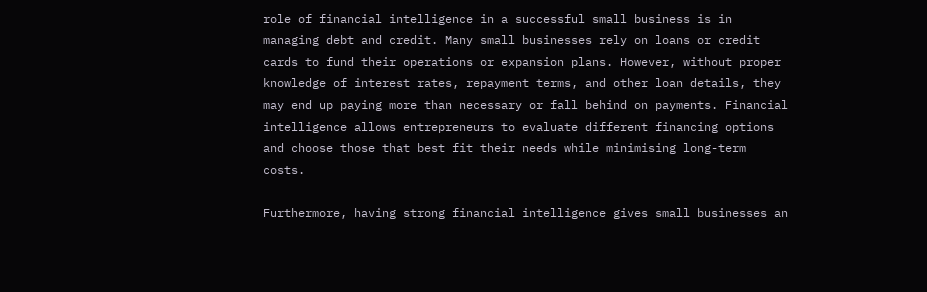role of financial intelligence in a successful small business is in managing debt and credit. Many small businesses rely on loans or credit cards to fund their operations or expansion plans. However, without proper knowledge of interest rates, repayment terms, and other loan details, they may end up paying more than necessary or fall behind on payments. Financial intelligence allows entrepreneurs to evaluate different financing options and choose those that best fit their needs while minimising long-term costs.

Furthermore, having strong financial intelligence gives small businesses an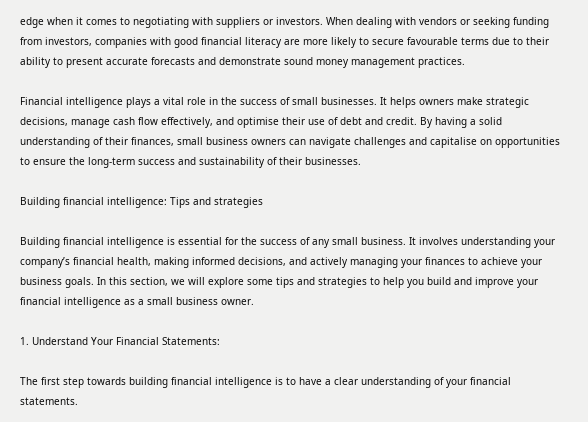edge when it comes to negotiating with suppliers or investors. When dealing with vendors or seeking funding from investors, companies with good financial literacy are more likely to secure favourable terms due to their ability to present accurate forecasts and demonstrate sound money management practices.

Financial intelligence plays a vital role in the success of small businesses. It helps owners make strategic decisions, manage cash flow effectively, and optimise their use of debt and credit. By having a solid understanding of their finances, small business owners can navigate challenges and capitalise on opportunities to ensure the long-term success and sustainability of their businesses.

Building financial intelligence: Tips and strategies

Building financial intelligence is essential for the success of any small business. It involves understanding your company’s financial health, making informed decisions, and actively managing your finances to achieve your business goals. In this section, we will explore some tips and strategies to help you build and improve your financial intelligence as a small business owner.

1. Understand Your Financial Statements:

The first step towards building financial intelligence is to have a clear understanding of your financial statements.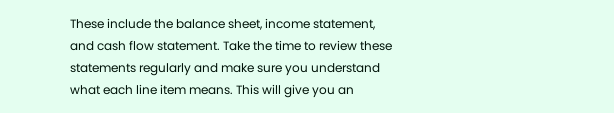These include the balance sheet, income statement, and cash flow statement. Take the time to review these statements regularly and make sure you understand what each line item means. This will give you an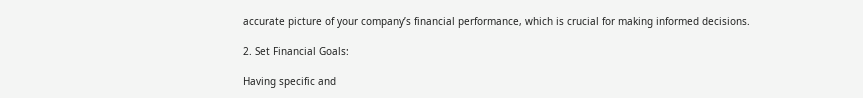accurate picture of your company’s financial performance, which is crucial for making informed decisions.

2. Set Financial Goals:

Having specific and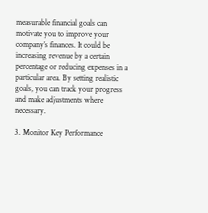measurable financial goals can motivate you to improve your company’s finances. It could be increasing revenue by a certain percentage or reducing expenses in a particular area. By setting realistic goals, you can track your progress and make adjustments where necessary.

3. Monitor Key Performance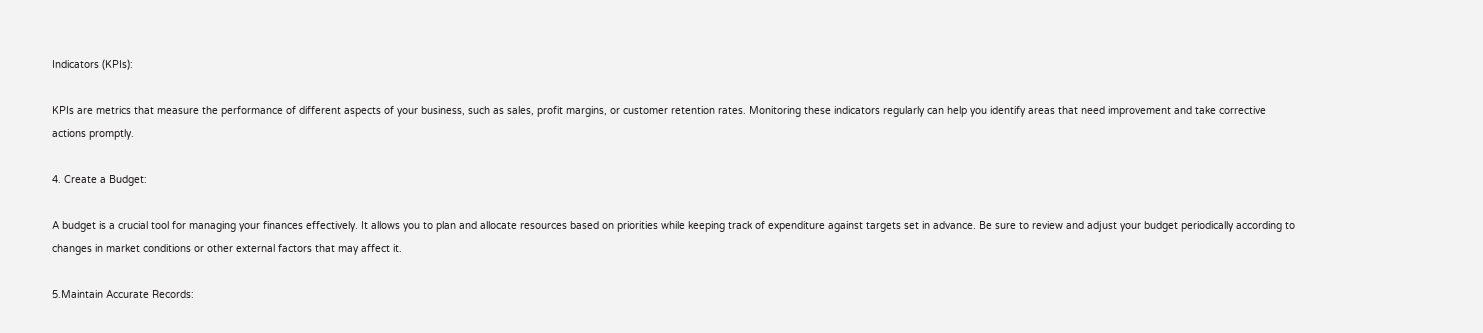Indicators (KPIs):

KPIs are metrics that measure the performance of different aspects of your business, such as sales, profit margins, or customer retention rates. Monitoring these indicators regularly can help you identify areas that need improvement and take corrective actions promptly.

4. Create a Budget:

A budget is a crucial tool for managing your finances effectively. It allows you to plan and allocate resources based on priorities while keeping track of expenditure against targets set in advance. Be sure to review and adjust your budget periodically according to changes in market conditions or other external factors that may affect it.

5.Maintain Accurate Records: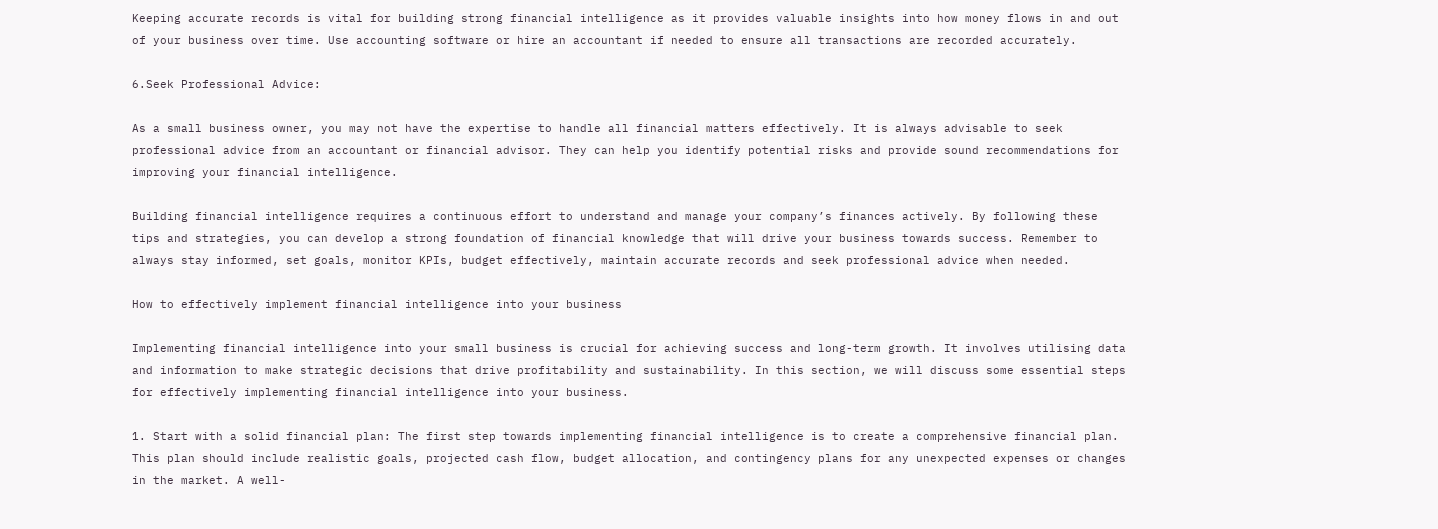Keeping accurate records is vital for building strong financial intelligence as it provides valuable insights into how money flows in and out of your business over time. Use accounting software or hire an accountant if needed to ensure all transactions are recorded accurately.

6.Seek Professional Advice:

As a small business owner, you may not have the expertise to handle all financial matters effectively. It is always advisable to seek professional advice from an accountant or financial advisor. They can help you identify potential risks and provide sound recommendations for improving your financial intelligence.

Building financial intelligence requires a continuous effort to understand and manage your company’s finances actively. By following these tips and strategies, you can develop a strong foundation of financial knowledge that will drive your business towards success. Remember to always stay informed, set goals, monitor KPIs, budget effectively, maintain accurate records and seek professional advice when needed.

How to effectively implement financial intelligence into your business

Implementing financial intelligence into your small business is crucial for achieving success and long-term growth. It involves utilising data and information to make strategic decisions that drive profitability and sustainability. In this section, we will discuss some essential steps for effectively implementing financial intelligence into your business.

1. Start with a solid financial plan: The first step towards implementing financial intelligence is to create a comprehensive financial plan. This plan should include realistic goals, projected cash flow, budget allocation, and contingency plans for any unexpected expenses or changes in the market. A well-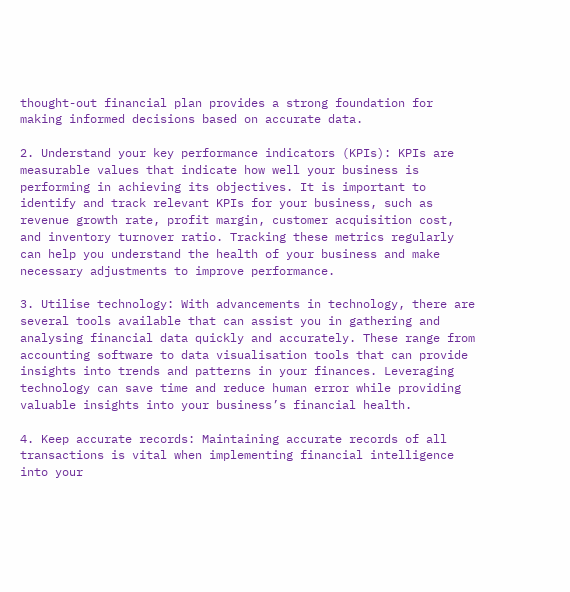thought-out financial plan provides a strong foundation for making informed decisions based on accurate data.

2. Understand your key performance indicators (KPIs): KPIs are measurable values that indicate how well your business is performing in achieving its objectives. It is important to identify and track relevant KPIs for your business, such as revenue growth rate, profit margin, customer acquisition cost, and inventory turnover ratio. Tracking these metrics regularly can help you understand the health of your business and make necessary adjustments to improve performance.

3. Utilise technology: With advancements in technology, there are several tools available that can assist you in gathering and analysing financial data quickly and accurately. These range from accounting software to data visualisation tools that can provide insights into trends and patterns in your finances. Leveraging technology can save time and reduce human error while providing valuable insights into your business’s financial health.

4. Keep accurate records: Maintaining accurate records of all transactions is vital when implementing financial intelligence into your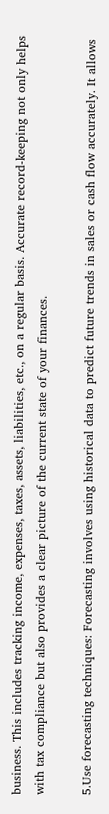business. This includes tracking income, expenses, taxes, assets, liabilities, etc., on a regular basis. Accurate record-keeping not only helps with tax compliance but also provides a clear picture of the current state of your finances.

5.Use forecasting techniques: Forecasting involves using historical data to predict future trends in sales or cash flow accurately. It allows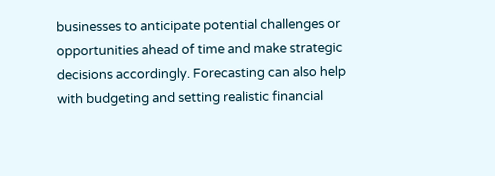businesses to anticipate potential challenges or opportunities ahead of time and make strategic decisions accordingly. Forecasting can also help with budgeting and setting realistic financial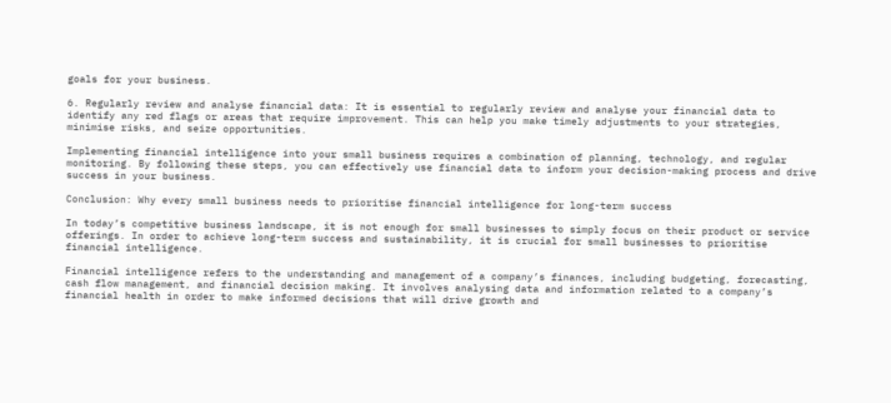goals for your business.

6. Regularly review and analyse financial data: It is essential to regularly review and analyse your financial data to identify any red flags or areas that require improvement. This can help you make timely adjustments to your strategies, minimise risks, and seize opportunities.

Implementing financial intelligence into your small business requires a combination of planning, technology, and regular monitoring. By following these steps, you can effectively use financial data to inform your decision-making process and drive success in your business.

Conclusion: Why every small business needs to prioritise financial intelligence for long-term success

In today’s competitive business landscape, it is not enough for small businesses to simply focus on their product or service offerings. In order to achieve long-term success and sustainability, it is crucial for small businesses to prioritise financial intelligence.

Financial intelligence refers to the understanding and management of a company’s finances, including budgeting, forecasting, cash flow management, and financial decision making. It involves analysing data and information related to a company’s financial health in order to make informed decisions that will drive growth and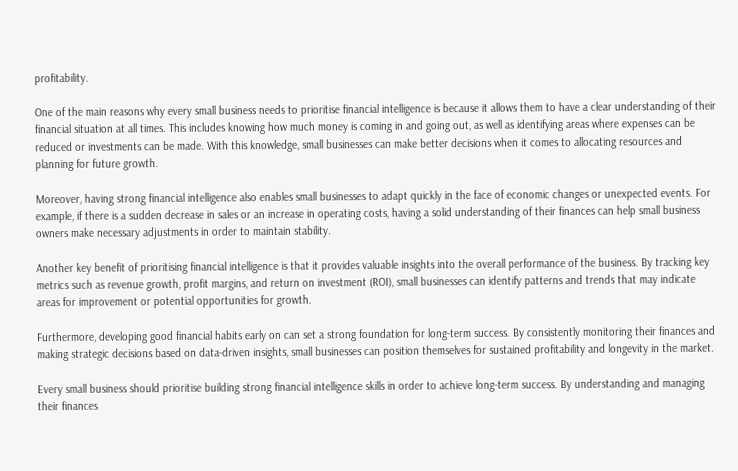profitability.

One of the main reasons why every small business needs to prioritise financial intelligence is because it allows them to have a clear understanding of their financial situation at all times. This includes knowing how much money is coming in and going out, as well as identifying areas where expenses can be reduced or investments can be made. With this knowledge, small businesses can make better decisions when it comes to allocating resources and planning for future growth.

Moreover, having strong financial intelligence also enables small businesses to adapt quickly in the face of economic changes or unexpected events. For example, if there is a sudden decrease in sales or an increase in operating costs, having a solid understanding of their finances can help small business owners make necessary adjustments in order to maintain stability.

Another key benefit of prioritising financial intelligence is that it provides valuable insights into the overall performance of the business. By tracking key metrics such as revenue growth, profit margins, and return on investment (ROI), small businesses can identify patterns and trends that may indicate areas for improvement or potential opportunities for growth.

Furthermore, developing good financial habits early on can set a strong foundation for long-term success. By consistently monitoring their finances and making strategic decisions based on data-driven insights, small businesses can position themselves for sustained profitability and longevity in the market.

Every small business should prioritise building strong financial intelligence skills in order to achieve long-term success. By understanding and managing their finances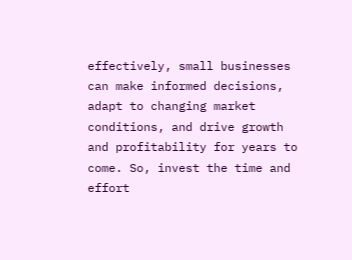effectively, small businesses can make informed decisions, adapt to changing market conditions, and drive growth and profitability for years to come. So, invest the time and effort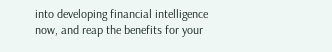into developing financial intelligence now, and reap the benefits for your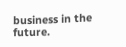business in the future.